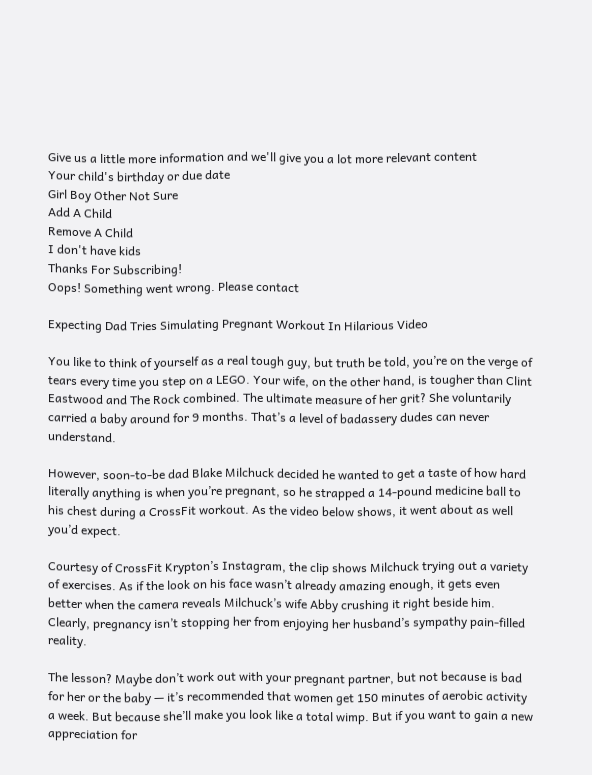Give us a little more information and we'll give you a lot more relevant content
Your child's birthday or due date
Girl Boy Other Not Sure
Add A Child
Remove A Child
I don't have kids
Thanks For Subscribing!
Oops! Something went wrong. Please contact

Expecting Dad Tries Simulating Pregnant Workout In Hilarious Video

You like to think of yourself as a real tough guy, but truth be told, you’re on the verge of tears every time you step on a LEGO. Your wife, on the other hand, is tougher than Clint Eastwood and The Rock combined. The ultimate measure of her grit? She voluntarily carried a baby around for 9 months. That’s a level of badassery dudes can never understand.

However, soon-to-be dad Blake Milchuck decided he wanted to get a taste of how hard literally anything is when you’re pregnant, so he strapped a 14-pound medicine ball to his chest during a CrossFit workout. As the video below shows, it went about as well you’d expect.

Courtesy of CrossFit Krypton’s Instagram, the clip shows Milchuck trying out a variety of exercises. As if the look on his face wasn’t already amazing enough, it gets even better when the camera reveals Milchuck’s wife Abby crushing it right beside him. Clearly, pregnancy isn’t stopping her from enjoying her husband’s sympathy pain-filled reality.

The lesson? Maybe don’t work out with your pregnant partner, but not because is bad for her or the baby — it’s recommended that women get 150 minutes of aerobic activity a week. But because she’ll make you look like a total wimp. But if you want to gain a new appreciation for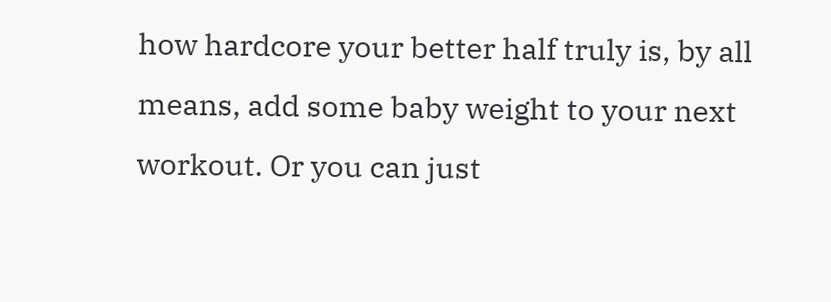how hardcore your better half truly is, by all means, add some baby weight to your next workout. Or you can just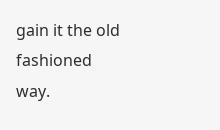gain it the old fashioned way.